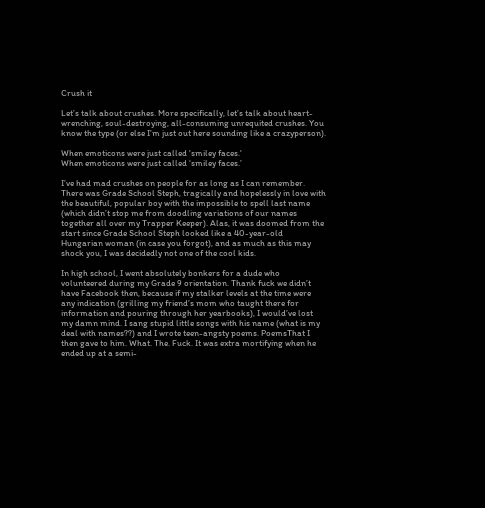Crush it

Let’s talk about crushes. More specifically, let’s talk about heart-wrenching, soul-destroying, all-consuming unrequited crushes. You know the type (or else I’m just out here sounding like a crazyperson).

When emoticons were just called 'smiley faces.'
When emoticons were just called ‘smiley faces.’

I’ve had mad crushes on people for as long as I can remember. There was Grade School Steph, tragically and hopelessly in love with the beautiful, popular boy with the impossible to spell last name (which didn’t stop me from doodling variations of our names together all over my Trapper Keeper). Alas, it was doomed from the start since Grade School Steph looked like a 40-year-old Hungarian woman (in case you forgot), and as much as this may shock you, I was decidedly not one of the cool kids.

In high school, I went absolutely bonkers for a dude who volunteered during my Grade 9 orientation. Thank fuck we didn’t have Facebook then, because if my stalker levels at the time were any indication (grilling my friend’s mom who taught there for information and pouring through her yearbooks), I would’ve lost my damn mind. I sang stupid little songs with his name (what is my deal with names??) and I wrote teen-angsty poems. PoemsThat I then gave to him. What. The. Fuck. It was extra mortifying when he ended up at a semi-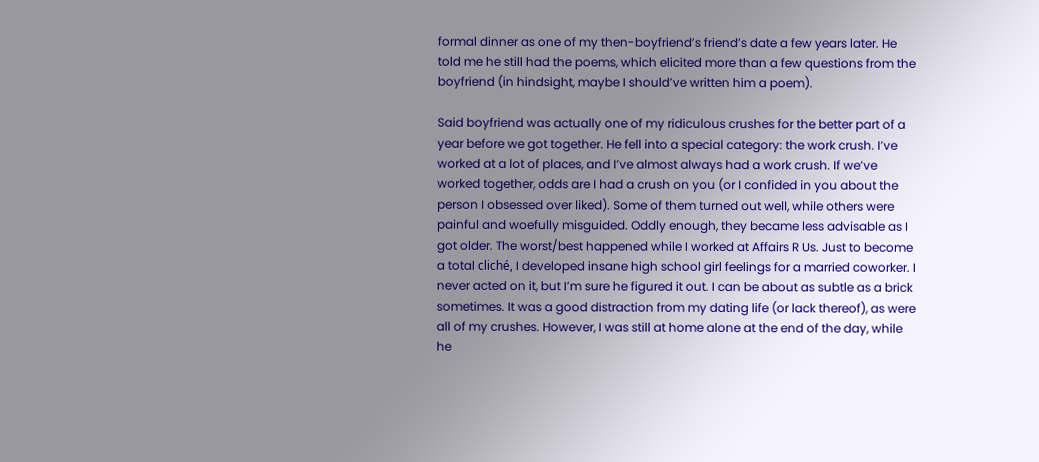formal dinner as one of my then-boyfriend’s friend’s date a few years later. He told me he still had the poems, which elicited more than a few questions from the boyfriend (in hindsight, maybe I should’ve written him a poem).

Said boyfriend was actually one of my ridiculous crushes for the better part of a year before we got together. He fell into a special category: the work crush. I’ve worked at a lot of places, and I’ve almost always had a work crush. If we’ve worked together, odds are I had a crush on you (or I confided in you about the person I obsessed over liked). Some of them turned out well, while others were painful and woefully misguided. Oddly enough, they became less advisable as I got older. The worst/best happened while I worked at Affairs R Us. Just to become a total cliché, I developed insane high school girl feelings for a married coworker. I never acted on it, but I’m sure he figured it out. I can be about as subtle as a brick sometimes. It was a good distraction from my dating life (or lack thereof), as were all of my crushes. However, I was still at home alone at the end of the day, while he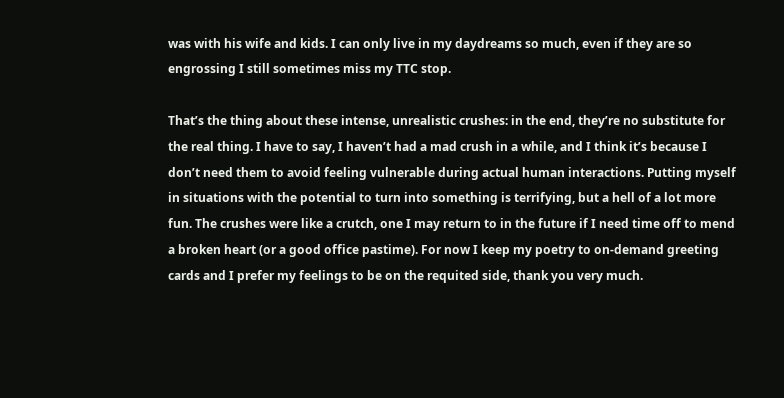was with his wife and kids. I can only live in my daydreams so much, even if they are so engrossing I still sometimes miss my TTC stop.

That’s the thing about these intense, unrealistic crushes: in the end, they’re no substitute for the real thing. I have to say, I haven’t had a mad crush in a while, and I think it’s because I don’t need them to avoid feeling vulnerable during actual human interactions. Putting myself in situations with the potential to turn into something is terrifying, but a hell of a lot more fun. The crushes were like a crutch, one I may return to in the future if I need time off to mend a broken heart (or a good office pastime). For now I keep my poetry to on-demand greeting cards and I prefer my feelings to be on the requited side, thank you very much.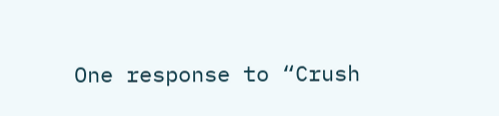One response to “Crush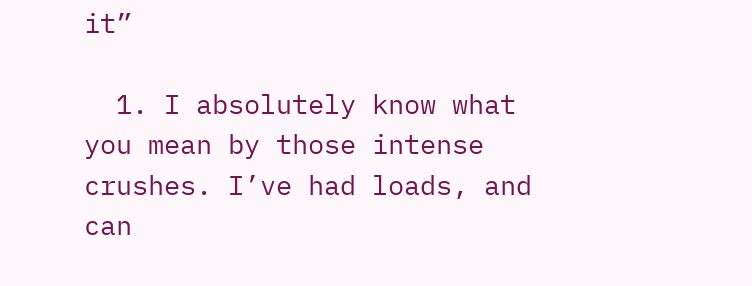it”

  1. I absolutely know what you mean by those intense crushes. I’ve had loads, and can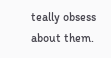teally obsess about them.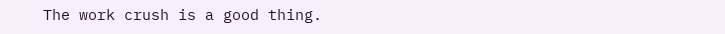The work crush is a good thing.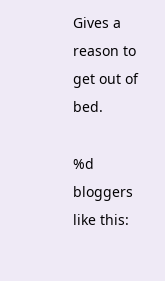Gives a reason to get out of bed.

%d bloggers like this: